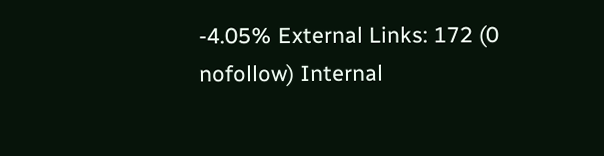-4.05% External Links: 172 (0 nofollow) Internal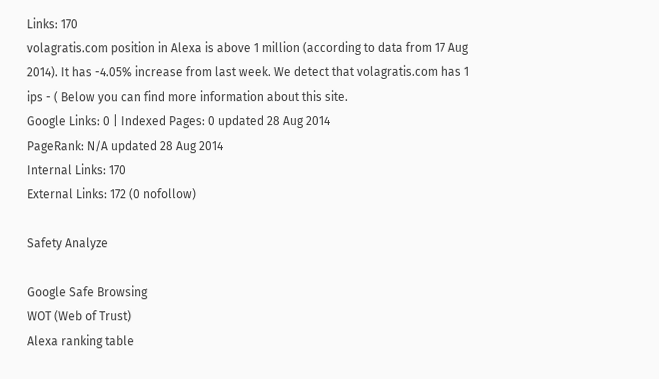Links: 170
volagratis.com position in Alexa is above 1 million (according to data from 17 Aug 2014). It has -4.05% increase from last week. We detect that volagratis.com has 1 ips - ( Below you can find more information about this site.
Google Links: 0 | Indexed Pages: 0 updated 28 Aug 2014
PageRank: N/A updated 28 Aug 2014
Internal Links: 170
External Links: 172 (0 nofollow)

Safety Analyze

Google Safe Browsing
WOT (Web of Trust)
Alexa ranking table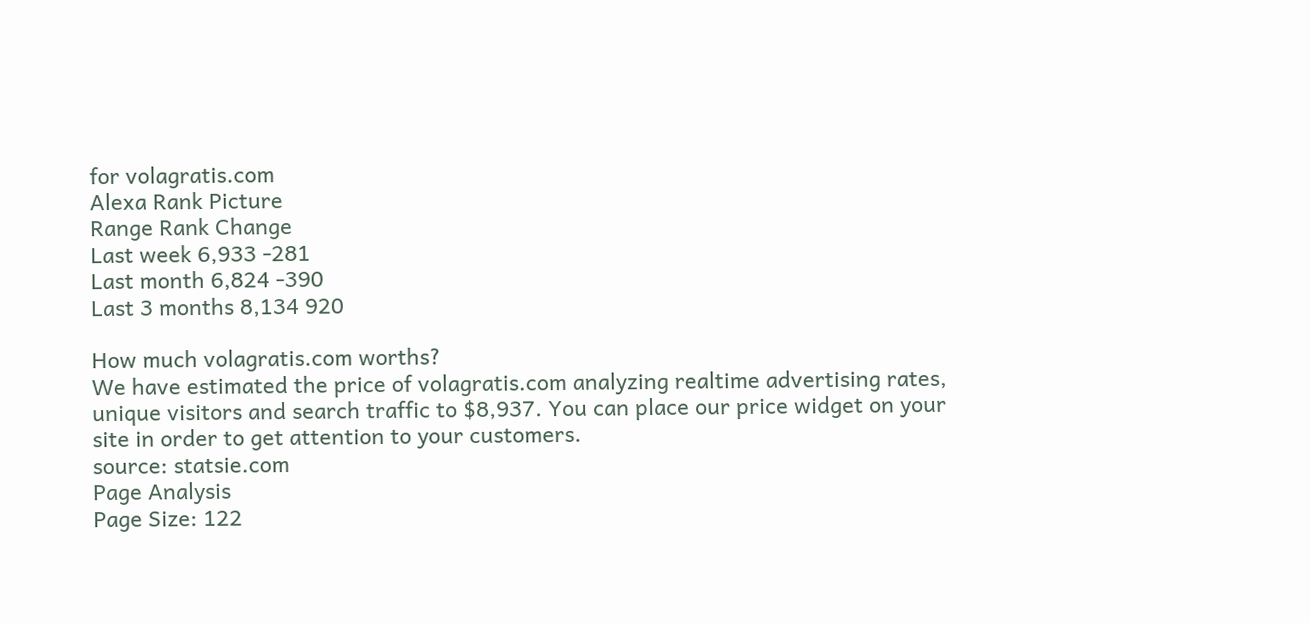for volagratis.com
Alexa Rank Picture
Range Rank Change
Last week 6,933 -281
Last month 6,824 -390
Last 3 months 8,134 920

How much volagratis.com worths?
We have estimated the price of volagratis.com analyzing realtime advertising rates, unique visitors and search traffic to $8,937. You can place our price widget on your site in order to get attention to your customers.
source: statsie.com
Page Analysis
Page Size: 122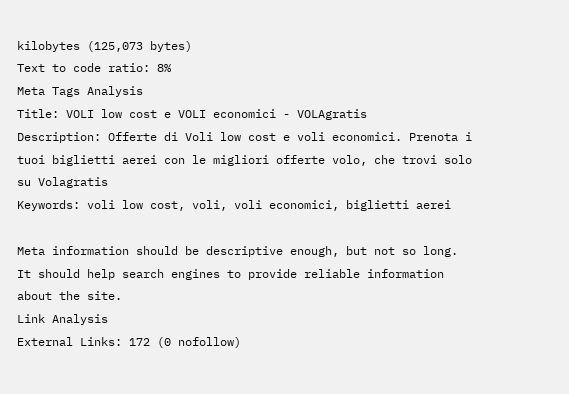kilobytes (125,073 bytes)
Text to code ratio: 8%
Meta Tags Analysis
Title: VOLI low cost e VOLI economici - VOLAgratis
Description: Offerte di Voli low cost e voli economici. Prenota i tuoi biglietti aerei con le migliori offerte volo, che trovi solo su Volagratis
Keywords: voli low cost, voli, voli economici, biglietti aerei

Meta information should be descriptive enough, but not so long. It should help search engines to provide reliable information about the site.
Link Analysis
External Links: 172 (0 nofollow)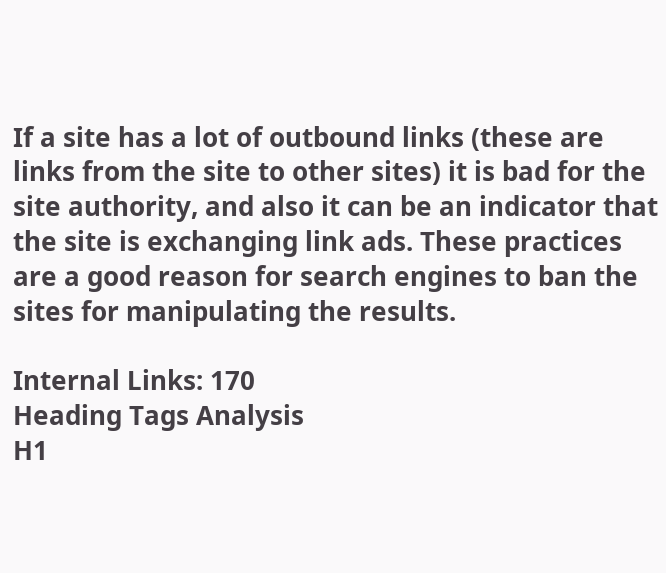If a site has a lot of outbound links (these are links from the site to other sites) it is bad for the site authority, and also it can be an indicator that the site is exchanging link ads. These practices are a good reason for search engines to ban the sites for manipulating the results.

Internal Links: 170
Heading Tags Analysis
H1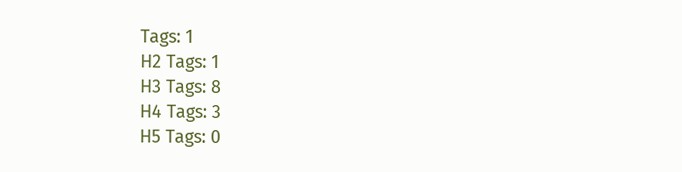Tags: 1
H2 Tags: 1
H3 Tags: 8
H4 Tags: 3
H5 Tags: 0